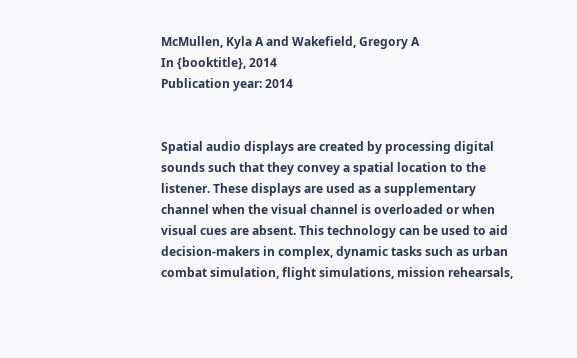McMullen, Kyla A and Wakefield, Gregory A
In {booktitle}, 2014
Publication year: 2014


Spatial audio displays are created by processing digital sounds such that they convey a spatial location to the listener. These displays are used as a supplementary channel when the visual channel is overloaded or when visual cues are absent. This technology can be used to aid decision-makers in complex, dynamic tasks such as urban combat simulation, flight simulations, mission rehearsals,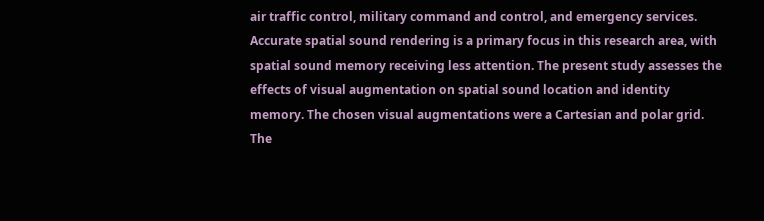air traffic control, military command and control, and emergency services. Accurate spatial sound rendering is a primary focus in this research area, with spatial sound memory receiving less attention. The present study assesses the effects of visual augmentation on spatial sound location and identity memory. The chosen visual augmentations were a Cartesian and polar grid. The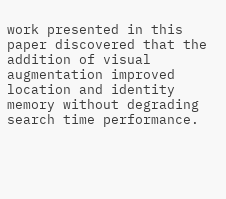work presented in this paper discovered that the addition of visual augmentation improved location and identity memory without degrading search time performance.